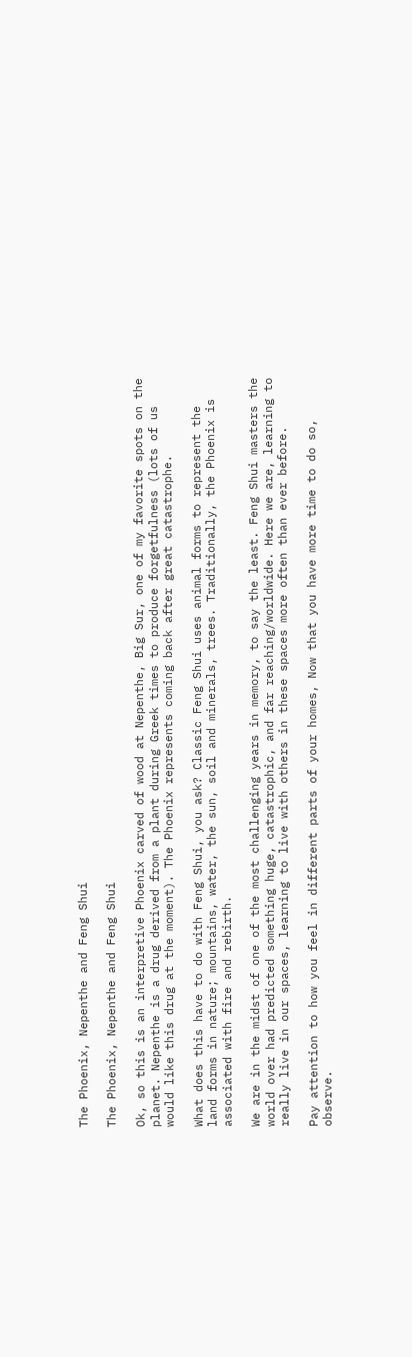The Phoenix, Nepenthe and Feng Shui

The Phoenix, Nepenthe and Feng Shui

Ok, so this is an interpretive Phoenix carved of wood at Nepenthe, Big Sur, one of my favorite spots on the planet. Nepenthe is a drug derived from a plant during Greek times to produce forgetfulness (lots of us would like this drug at the moment). The Phoenix represents coming back after great catastrophe.

What does this have to do with Feng Shui, you ask? Classic Feng Shui uses animal forms to represent the land forms in nature; mountains, water, the sun, soil and minerals, trees. Traditionally, the Phoenix is associated with fire and rebirth.

We are in the midst of one of the most challenging years in memory, to say the least. Feng Shui masters the world over had predicted something huge, catastrophic, and far reaching/worldwide. Here we are, learning to really live in our spaces, learning to live with others in these spaces more often than ever before.

Pay attention to how you feel in different parts of your homes, Now that you have more time to do so, observe.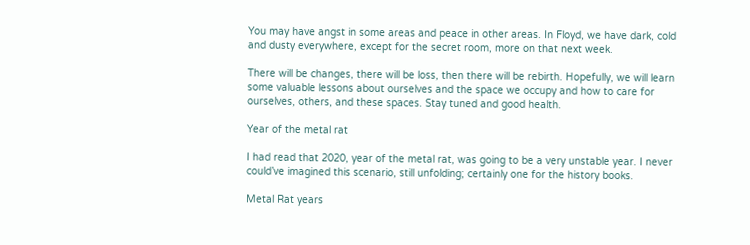You may have angst in some areas and peace in other areas. In Floyd, we have dark, cold and dusty everywhere, except for the secret room, more on that next week.

There will be changes, there will be loss, then there will be rebirth. Hopefully, we will learn some valuable lessons about ourselves and the space we occupy and how to care for ourselves, others, and these spaces. Stay tuned and good health.

Year of the metal rat

I had read that 2020, year of the metal rat, was going to be a very unstable year. I never could’ve imagined this scenario, still unfolding; certainly one for the history books.

Metal Rat years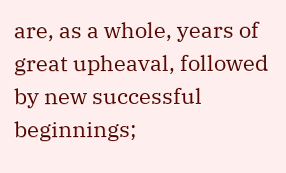are, as a whole, years of great upheaval, followed by new successful beginnings;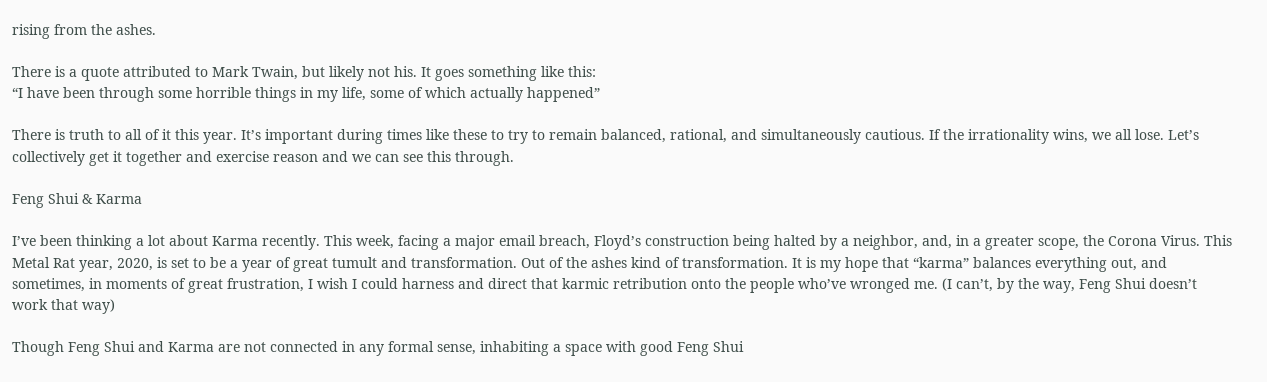rising from the ashes.

There is a quote attributed to Mark Twain, but likely not his. It goes something like this:
“I have been through some horrible things in my life, some of which actually happened”

There is truth to all of it this year. It’s important during times like these to try to remain balanced, rational, and simultaneously cautious. If the irrationality wins, we all lose. Let’s collectively get it together and exercise reason and we can see this through.

Feng Shui & Karma

I’ve been thinking a lot about Karma recently. This week, facing a major email breach, Floyd’s construction being halted by a neighbor, and, in a greater scope, the Corona Virus. This Metal Rat year, 2020, is set to be a year of great tumult and transformation. Out of the ashes kind of transformation. It is my hope that “karma” balances everything out, and sometimes, in moments of great frustration, I wish I could harness and direct that karmic retribution onto the people who’ve wronged me. (I can’t, by the way, Feng Shui doesn’t work that way)

Though Feng Shui and Karma are not connected in any formal sense, inhabiting a space with good Feng Shui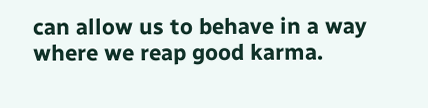can allow us to behave in a way where we reap good karma.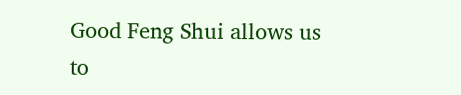Good Feng Shui allows us to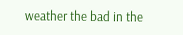weather the bad in the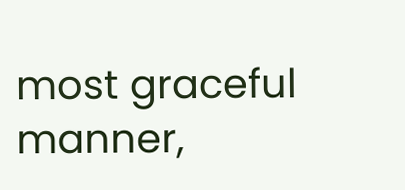most graceful manner,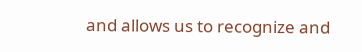and allows us to recognize and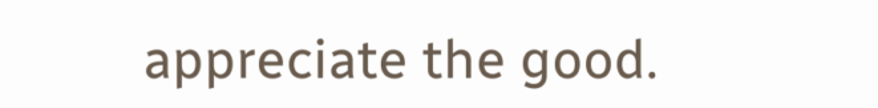appreciate the good.